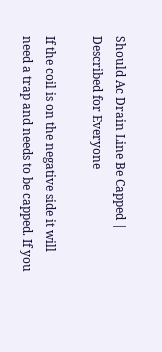Should Ac Drain Line Be Capped | Described for Everyone

If the coil is on the negative side it will need a trap and needs to be capped. If you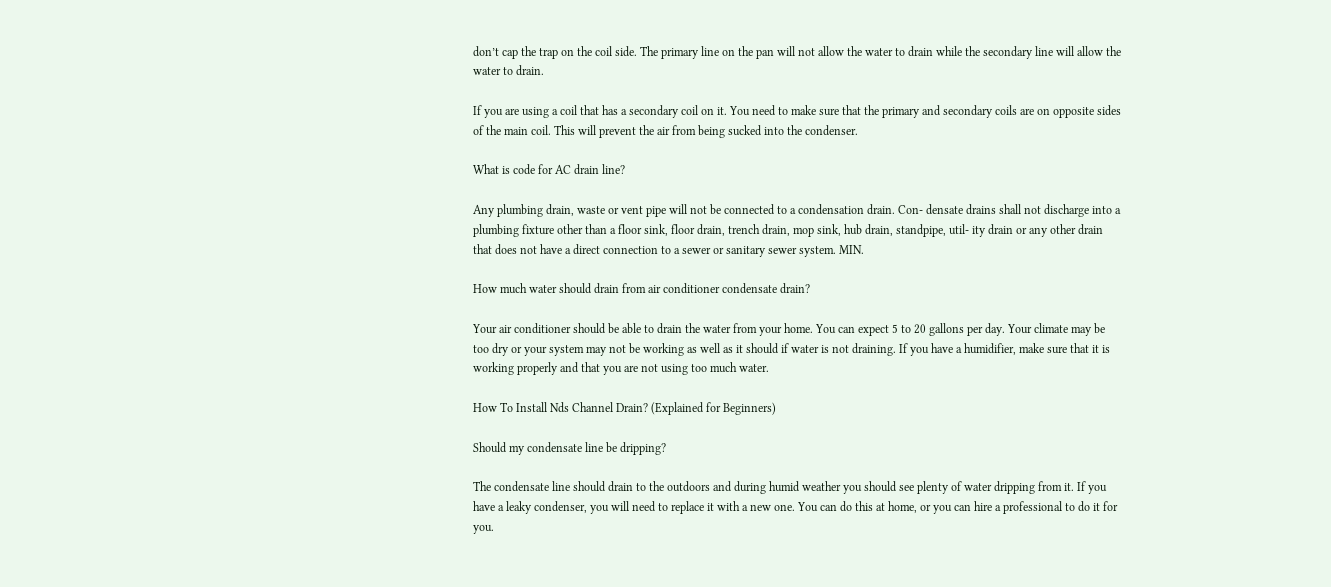don’t cap the trap on the coil side. The primary line on the pan will not allow the water to drain while the secondary line will allow the water to drain.

If you are using a coil that has a secondary coil on it. You need to make sure that the primary and secondary coils are on opposite sides of the main coil. This will prevent the air from being sucked into the condenser.

What is code for AC drain line?

Any plumbing drain, waste or vent pipe will not be connected to a condensation drain. Con- densate drains shall not discharge into a plumbing fixture other than a floor sink, floor drain, trench drain, mop sink, hub drain, standpipe, util- ity drain or any other drain that does not have a direct connection to a sewer or sanitary sewer system. MIN.

How much water should drain from air conditioner condensate drain?

Your air conditioner should be able to drain the water from your home. You can expect 5 to 20 gallons per day. Your climate may be too dry or your system may not be working as well as it should if water is not draining. If you have a humidifier, make sure that it is working properly and that you are not using too much water.

How To Install Nds Channel Drain? (Explained for Beginners)

Should my condensate line be dripping?

The condensate line should drain to the outdoors and during humid weather you should see plenty of water dripping from it. If you have a leaky condenser, you will need to replace it with a new one. You can do this at home, or you can hire a professional to do it for you.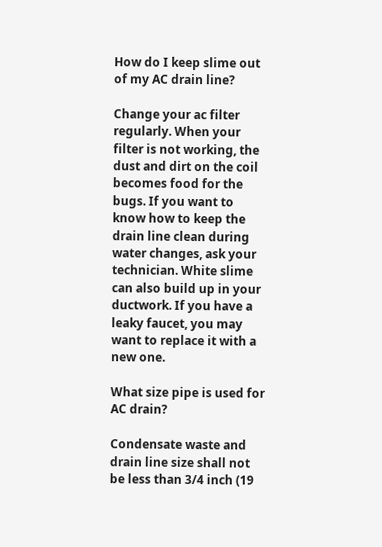How do I keep slime out of my AC drain line?

Change your ac filter regularly. When your filter is not working, the dust and dirt on the coil becomes food for the bugs. If you want to know how to keep the drain line clean during water changes, ask your technician. White slime can also build up in your ductwork. If you have a leaky faucet, you may want to replace it with a new one.

What size pipe is used for AC drain?

Condensate waste and drain line size shall not be less than 3/4 inch (19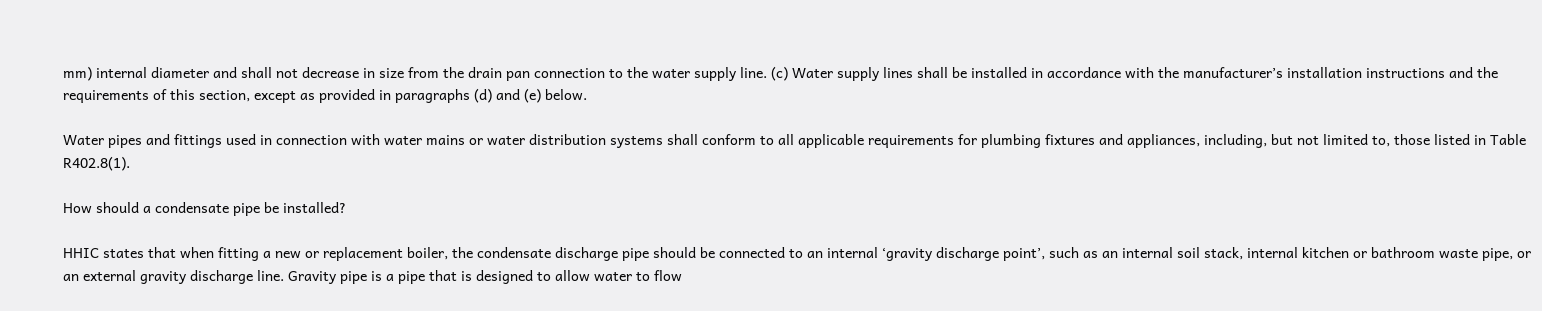mm) internal diameter and shall not decrease in size from the drain pan connection to the water supply line. (c) Water supply lines shall be installed in accordance with the manufacturer’s installation instructions and the requirements of this section, except as provided in paragraphs (d) and (e) below.

Water pipes and fittings used in connection with water mains or water distribution systems shall conform to all applicable requirements for plumbing fixtures and appliances, including, but not limited to, those listed in Table R402.8(1).

How should a condensate pipe be installed?

HHIC states that when fitting a new or replacement boiler, the condensate discharge pipe should be connected to an internal ‘gravity discharge point’, such as an internal soil stack, internal kitchen or bathroom waste pipe, or an external gravity discharge line. Gravity pipe is a pipe that is designed to allow water to flow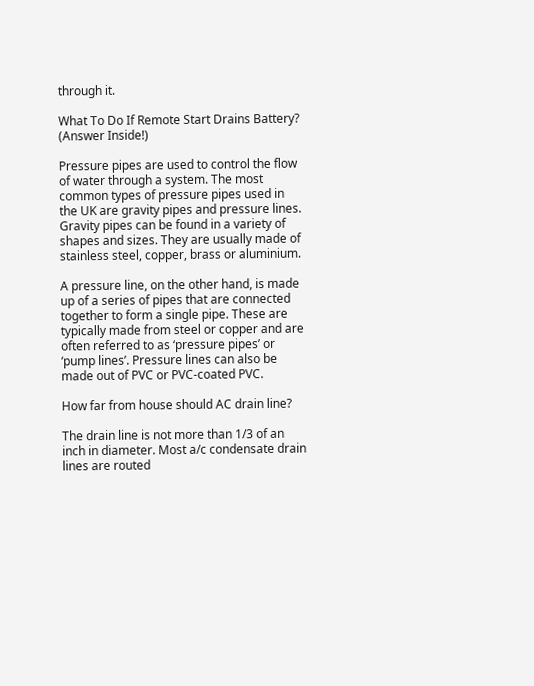through it.

What To Do If Remote Start Drains Battery? (Answer Inside!)

Pressure pipes are used to control the flow of water through a system. The most common types of pressure pipes used in the UK are gravity pipes and pressure lines. Gravity pipes can be found in a variety of shapes and sizes. They are usually made of stainless steel, copper, brass or aluminium.

A pressure line, on the other hand, is made up of a series of pipes that are connected together to form a single pipe. These are typically made from steel or copper and are often referred to as ‘pressure pipes’ or ‘pump lines’. Pressure lines can also be made out of PVC or PVC-coated PVC.

How far from house should AC drain line?

The drain line is not more than 1/3 of an inch in diameter. Most a/c condensate drain lines are routed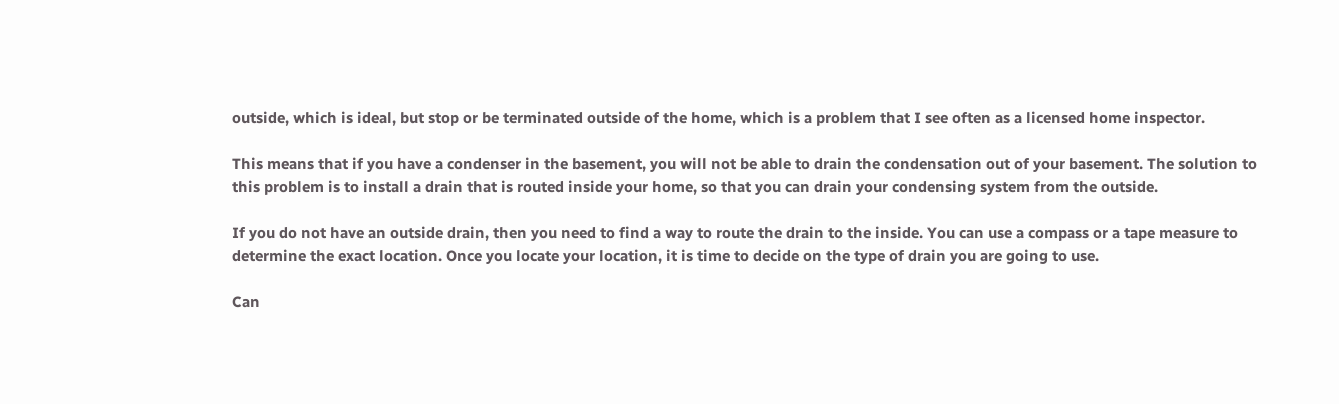outside, which is ideal, but stop or be terminated outside of the home, which is a problem that I see often as a licensed home inspector.

This means that if you have a condenser in the basement, you will not be able to drain the condensation out of your basement. The solution to this problem is to install a drain that is routed inside your home, so that you can drain your condensing system from the outside.

If you do not have an outside drain, then you need to find a way to route the drain to the inside. You can use a compass or a tape measure to determine the exact location. Once you locate your location, it is time to decide on the type of drain you are going to use.

Can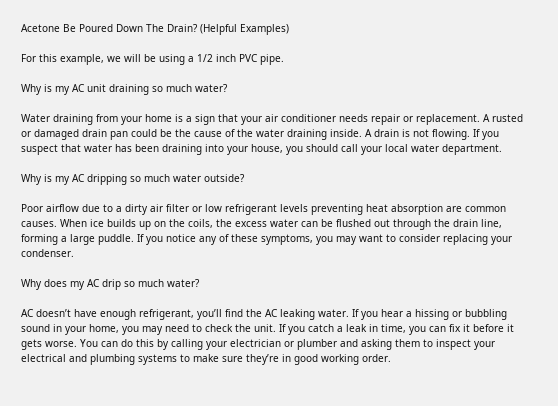Acetone Be Poured Down The Drain? (Helpful Examples)

For this example, we will be using a 1/2 inch PVC pipe.

Why is my AC unit draining so much water?

Water draining from your home is a sign that your air conditioner needs repair or replacement. A rusted or damaged drain pan could be the cause of the water draining inside. A drain is not flowing. If you suspect that water has been draining into your house, you should call your local water department.

Why is my AC dripping so much water outside?

Poor airflow due to a dirty air filter or low refrigerant levels preventing heat absorption are common causes. When ice builds up on the coils, the excess water can be flushed out through the drain line, forming a large puddle. If you notice any of these symptoms, you may want to consider replacing your condenser.

Why does my AC drip so much water?

AC doesn’t have enough refrigerant, you’ll find the AC leaking water. If you hear a hissing or bubbling sound in your home, you may need to check the unit. If you catch a leak in time, you can fix it before it gets worse. You can do this by calling your electrician or plumber and asking them to inspect your electrical and plumbing systems to make sure they’re in good working order.